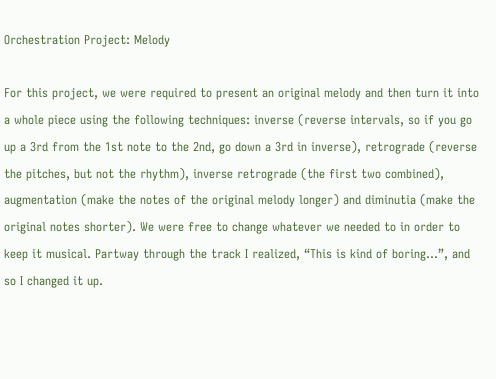Orchestration Project: Melody

For this project, we were required to present an original melody and then turn it into a whole piece using the following techniques: inverse (reverse intervals, so if you go up a 3rd from the 1st note to the 2nd, go down a 3rd in inverse), retrograde (reverse the pitches, but not the rhythm), inverse retrograde (the first two combined), augmentation (make the notes of the original melody longer) and diminutia (make the original notes shorter). We were free to change whatever we needed to in order to keep it musical. Partway through the track I realized, “This is kind of boring…”, and so I changed it up.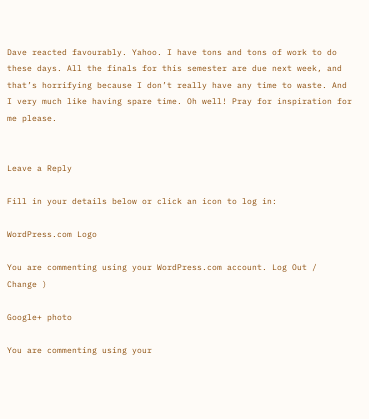Dave reacted favourably. Yahoo. I have tons and tons of work to do these days. All the finals for this semester are due next week, and that’s horrifying because I don’t really have any time to waste. And I very much like having spare time. Oh well! Pray for inspiration for me please.


Leave a Reply

Fill in your details below or click an icon to log in:

WordPress.com Logo

You are commenting using your WordPress.com account. Log Out /  Change )

Google+ photo

You are commenting using your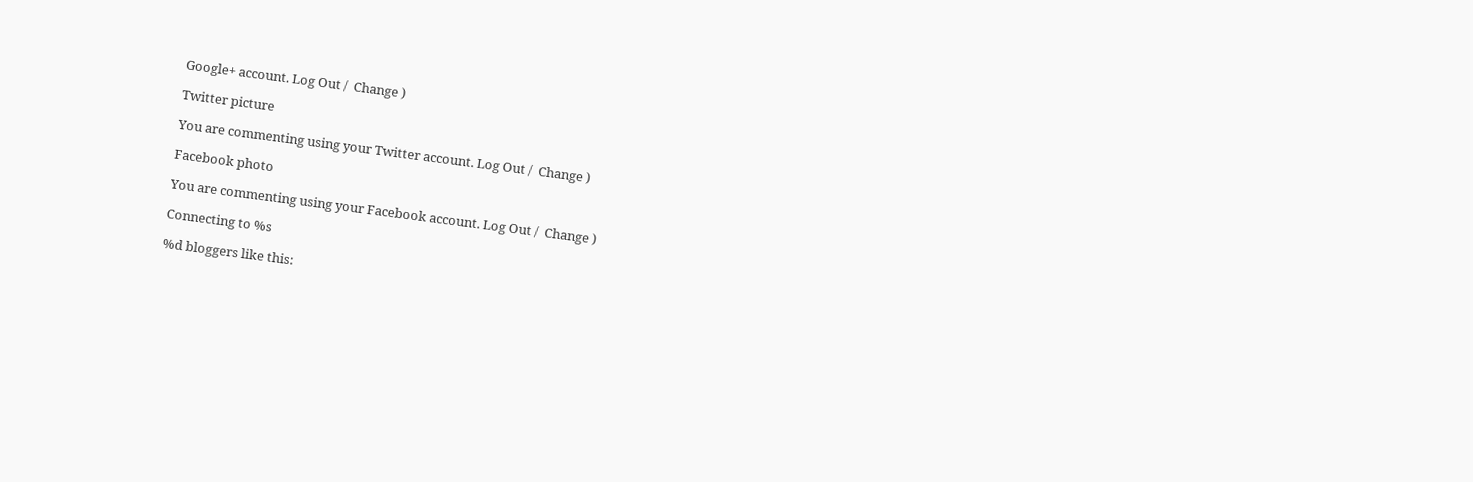Google+ account. Log Out /  Change )

Twitter picture

You are commenting using your Twitter account. Log Out /  Change )

Facebook photo

You are commenting using your Facebook account. Log Out /  Change )

Connecting to %s

%d bloggers like this: